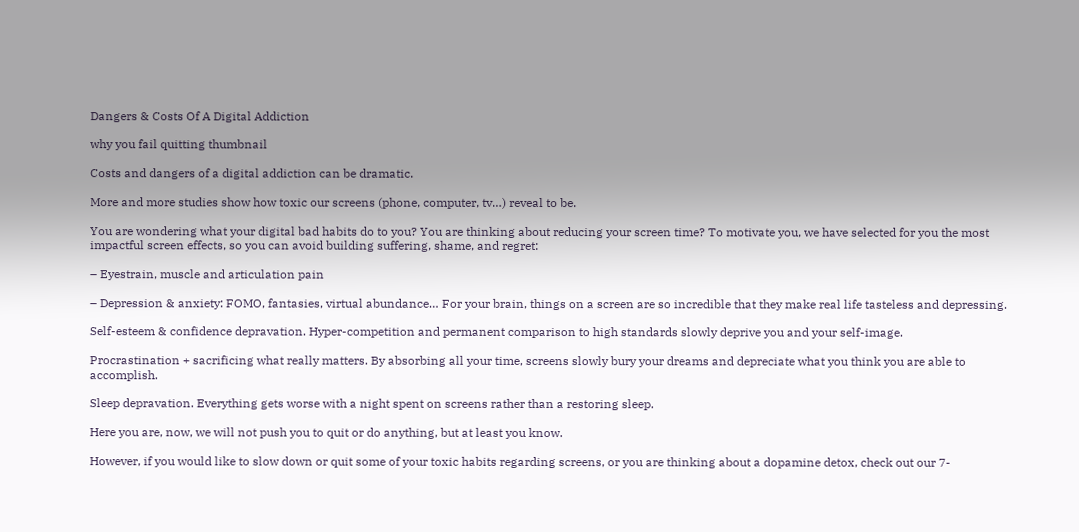Dangers & Costs Of A Digital Addiction

why you fail quitting thumbnail

Costs and dangers of a digital addiction can be dramatic.

More and more studies show how toxic our screens (phone, computer, tv…) reveal to be.

You are wondering what your digital bad habits do to you? You are thinking about reducing your screen time? To motivate you, we have selected for you the most impactful screen effects, so you can avoid building suffering, shame, and regret:

– Eyestrain, muscle and articulation pain

– Depression & anxiety: FOMO, fantasies, virtual abundance… For your brain, things on a screen are so incredible that they make real life tasteless and depressing.

Self-esteem & confidence depravation. Hyper-competition and permanent comparison to high standards slowly deprive you and your self-image.

Procrastination + sacrificing what really matters. By absorbing all your time, screens slowly bury your dreams and depreciate what you think you are able to accomplish.

Sleep depravation. Everything gets worse with a night spent on screens rather than a restoring sleep.

Here you are, now, we will not push you to quit or do anything, but at least you know.

However, if you would like to slow down or quit some of your toxic habits regarding screens, or you are thinking about a dopamine detox, check out our 7-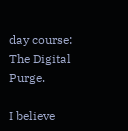day course: The Digital Purge.

I believe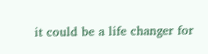it could be a life changer for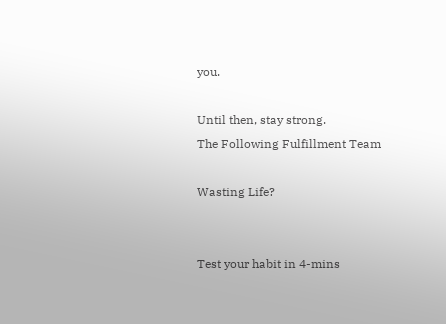you.

Until then, stay strong.
The Following Fulfillment Team

Wasting Life?


Test your habit in 4-mins